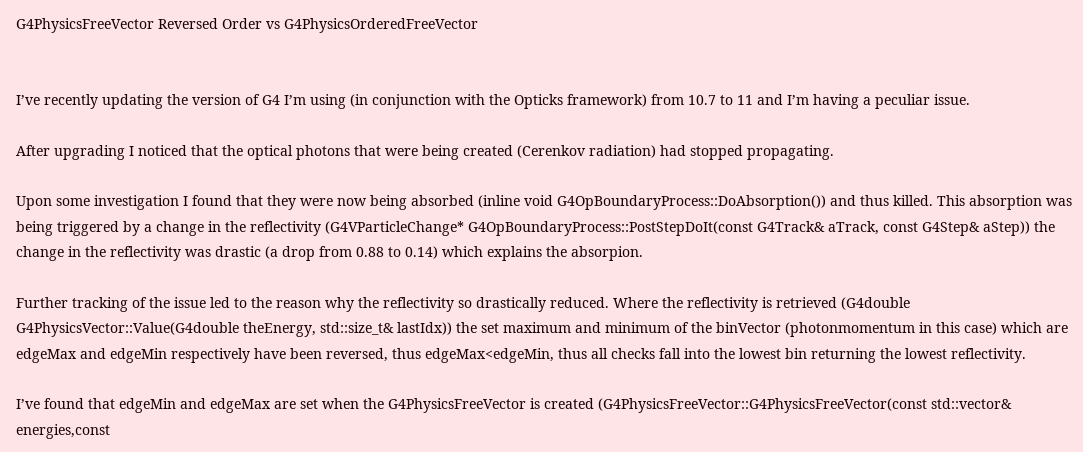G4PhysicsFreeVector Reversed Order vs G4PhysicsOrderedFreeVector


I’ve recently updating the version of G4 I’m using (in conjunction with the Opticks framework) from 10.7 to 11 and I’m having a peculiar issue.

After upgrading I noticed that the optical photons that were being created (Cerenkov radiation) had stopped propagating.

Upon some investigation I found that they were now being absorbed (inline void G4OpBoundaryProcess::DoAbsorption()) and thus killed. This absorption was being triggered by a change in the reflectivity (G4VParticleChange* G4OpBoundaryProcess::PostStepDoIt(const G4Track& aTrack, const G4Step& aStep)) the change in the reflectivity was drastic (a drop from 0.88 to 0.14) which explains the absorpion.

Further tracking of the issue led to the reason why the reflectivity so drastically reduced. Where the reflectivity is retrieved (G4double G4PhysicsVector::Value(G4double theEnergy, std::size_t& lastIdx)) the set maximum and minimum of the binVector (photonmomentum in this case) which are edgeMax and edgeMin respectively have been reversed, thus edgeMax<edgeMin, thus all checks fall into the lowest bin returning the lowest reflectivity.

I’ve found that edgeMin and edgeMax are set when the G4PhysicsFreeVector is created (G4PhysicsFreeVector::G4PhysicsFreeVector(const std::vector& energies,const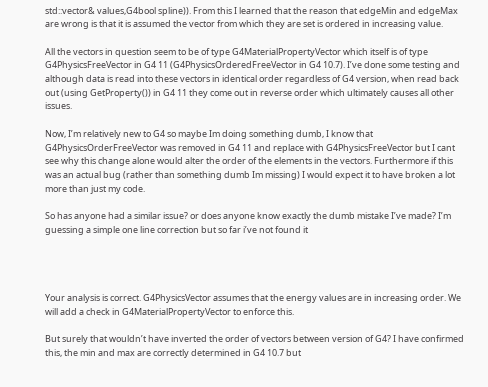std::vector& values,G4bool spline)). From this I learned that the reason that edgeMin and edgeMax are wrong is that it is assumed the vector from which they are set is ordered in increasing value.

All the vectors in question seem to be of type G4MaterialPropertyVector which itself is of type G4PhysicsFreeVector in G4 11 (G4PhysicsOrderedFreeVector in G4 10.7). I’ve done some testing and although data is read into these vectors in identical order regardless of G4 version, when read back out (using GetProperty()) in G4 11 they come out in reverse order which ultimately causes all other issues.

Now, I’m relatively new to G4 so maybe Im doing something dumb, I know that G4PhysicsOrderFreeVector was removed in G4 11 and replace with G4PhysicsFreeVector but I cant see why this change alone would alter the order of the elements in the vectors. Furthermore if this was an actual bug (rather than something dumb Im missing) I would expect it to have broken a lot more than just my code.

So has anyone had a similar issue? or does anyone know exactly the dumb mistake I’ve made? I’m guessing a simple one line correction but so far i’ve not found it




Your analysis is correct. G4PhysicsVector assumes that the energy values are in increasing order. We will add a check in G4MaterialPropertyVector to enforce this.

But surely that wouldn’t have inverted the order of vectors between version of G4? I have confirmed this, the min and max are correctly determined in G4 10.7 but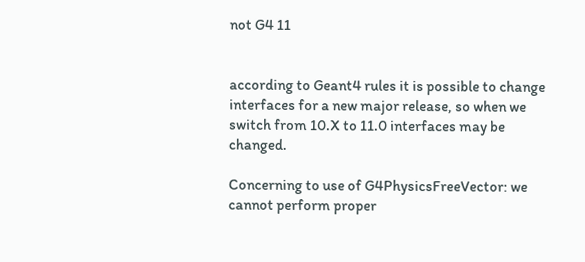not G4 11


according to Geant4 rules it is possible to change interfaces for a new major release, so when we switch from 10.X to 11.0 interfaces may be changed.

Concerning to use of G4PhysicsFreeVector: we cannot perform proper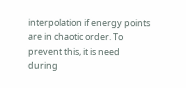interpolation if energy points are in chaotic order. To prevent this, it is need during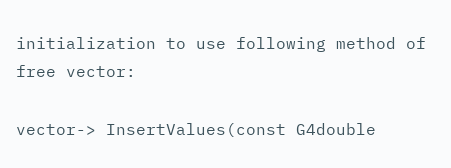initialization to use following method of free vector:

vector-> InsertValues(const G4double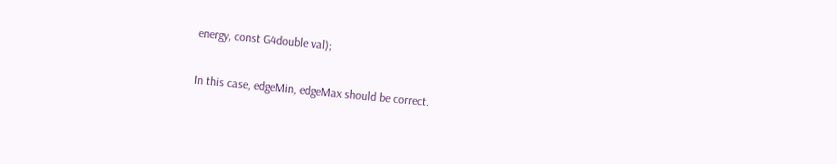energy, const G4double val);

In this case, edgeMin, edgeMax should be correct.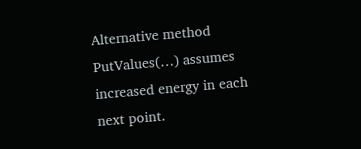Alternative method PutValues(…) assumes increased energy in each next point.